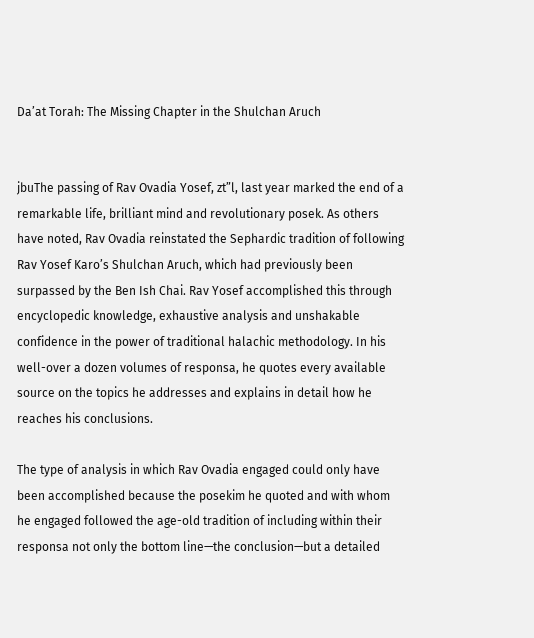Da’at Torah: The Missing Chapter in the Shulchan Aruch


jbuThe passing of Rav Ovadia Yosef, zt”l, last year marked the end of a remarkable life, brilliant mind and revolutionary posek. As others have noted, Rav Ovadia reinstated the Sephardic tradition of following Rav Yosef Karo’s Shulchan Aruch, which had previously been surpassed by the Ben Ish Chai. Rav Yosef accomplished this through encyclopedic knowledge, exhaustive analysis and unshakable confidence in the power of traditional halachic methodology. In his well-over a dozen volumes of responsa, he quotes every available source on the topics he addresses and explains in detail how he reaches his conclusions.

The type of analysis in which Rav Ovadia engaged could only have been accomplished because the posekim he quoted and with whom he engaged followed the age-old tradition of including within their responsa not only the bottom line—the conclusion—but a detailed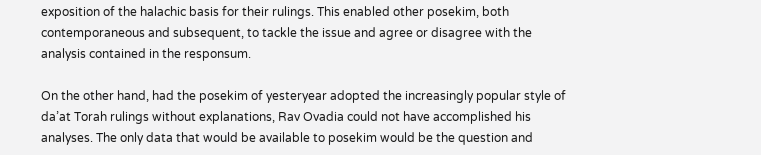exposition of the halachic basis for their rulings. This enabled other posekim, both contemporaneous and subsequent, to tackle the issue and agree or disagree with the analysis contained in the responsum.

On the other hand, had the posekim of yesteryear adopted the increasingly popular style of da’at Torah rulings without explanations, Rav Ovadia could not have accomplished his analyses. The only data that would be available to posekim would be the question and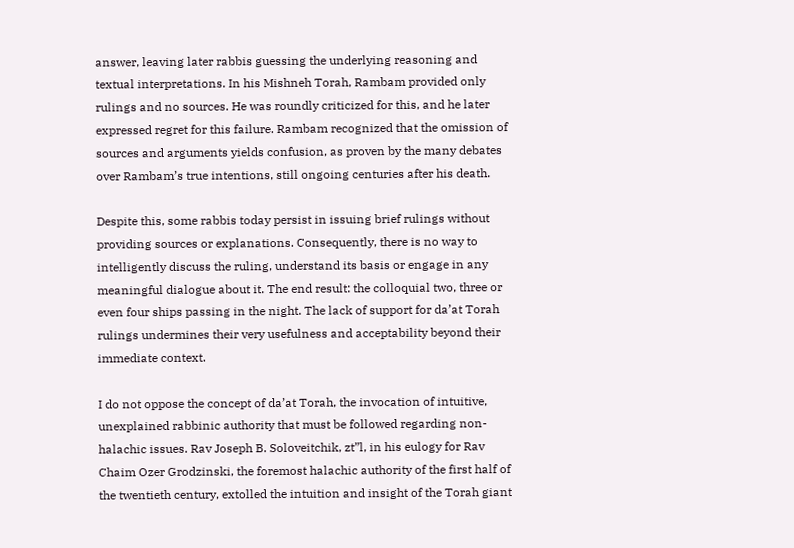answer, leaving later rabbis guessing the underlying reasoning and textual interpretations. In his Mishneh Torah, Rambam provided only rulings and no sources. He was roundly criticized for this, and he later expressed regret for this failure. Rambam recognized that the omission of sources and arguments yields confusion, as proven by the many debates over Rambam’s true intentions, still ongoing centuries after his death.

Despite this, some rabbis today persist in issuing brief rulings without providing sources or explanations. Consequently, there is no way to intelligently discuss the ruling, understand its basis or engage in any meaningful dialogue about it. The end result: the colloquial two, three or even four ships passing in the night. The lack of support for da’at Torah rulings undermines their very usefulness and acceptability beyond their immediate context.

I do not oppose the concept of da’at Torah, the invocation of intuitive, unexplained rabbinic authority that must be followed regarding non-halachic issues. Rav Joseph B. Soloveitchik, zt”l, in his eulogy for Rav Chaim Ozer Grodzinski, the foremost halachic authority of the first half of the twentieth century, extolled the intuition and insight of the Torah giant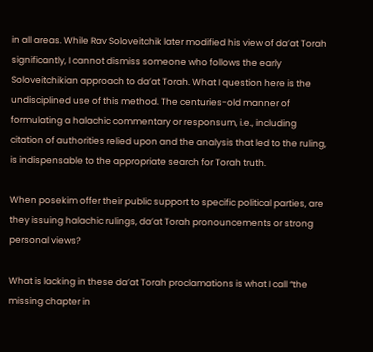in all areas. While Rav Soloveitchik later modified his view of da’at Torah significantly, I cannot dismiss someone who follows the early Soloveitchikian approach to da’at Torah. What I question here is the undisciplined use of this method. The centuries-old manner of formulating a halachic commentary or responsum, i.e., including citation of authorities relied upon and the analysis that led to the ruling, is indispensable to the appropriate search for Torah truth.

When posekim offer their public support to specific political parties, are they issuing halachic rulings, da’at Torah pronouncements or strong personal views?

What is lacking in these da’at Torah proclamations is what I call “the missing chapter in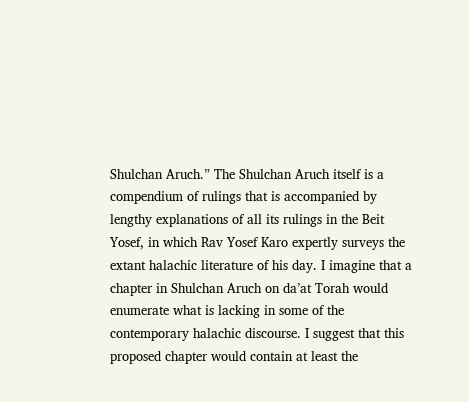Shulchan Aruch.” The Shulchan Aruch itself is a compendium of rulings that is accompanied by lengthy explanations of all its rulings in the Beit Yosef, in which Rav Yosef Karo expertly surveys the extant halachic literature of his day. I imagine that a chapter in Shulchan Aruch on da’at Torah would enumerate what is lacking in some of the contemporary halachic discourse. I suggest that this proposed chapter would contain at least the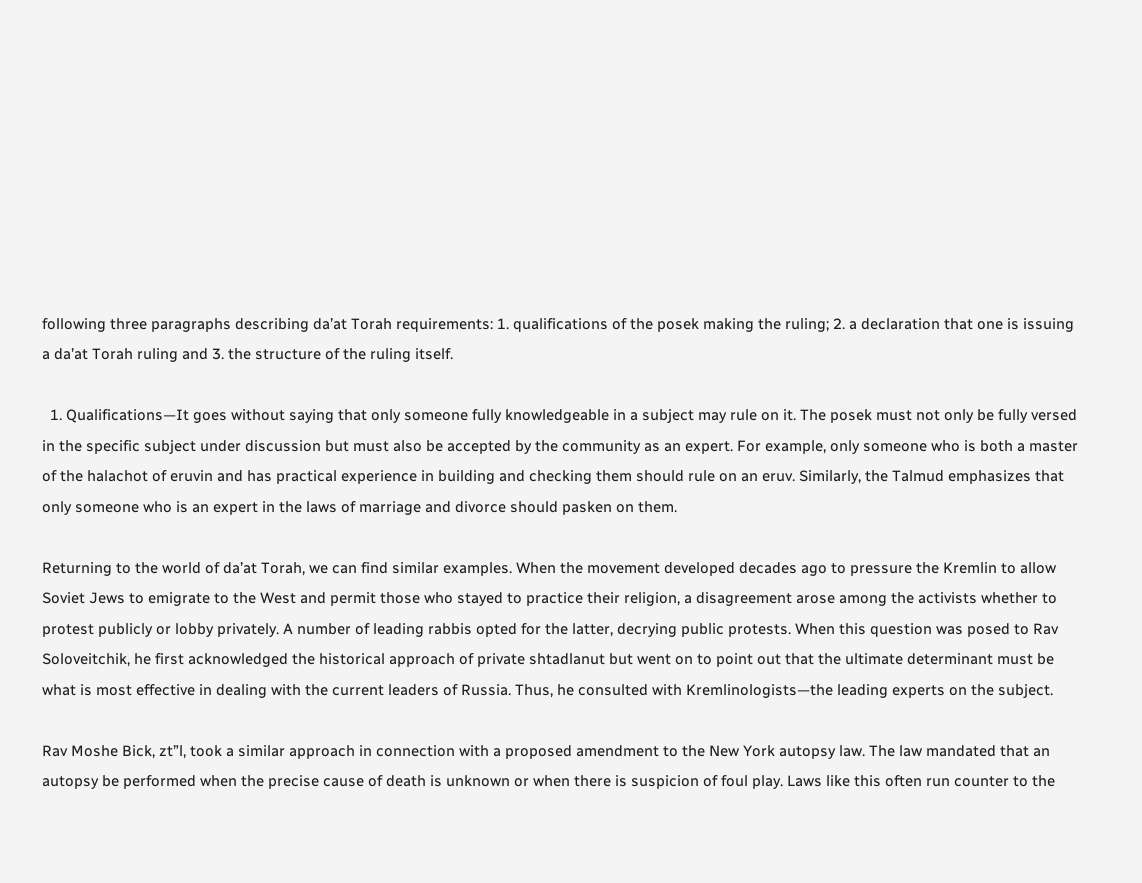following three paragraphs describing da’at Torah requirements: 1. qualifications of the posek making the ruling; 2. a declaration that one is issuing a da’at Torah ruling and 3. the structure of the ruling itself.

  1. Qualifications—It goes without saying that only someone fully knowledgeable in a subject may rule on it. The posek must not only be fully versed in the specific subject under discussion but must also be accepted by the community as an expert. For example, only someone who is both a master of the halachot of eruvin and has practical experience in building and checking them should rule on an eruv. Similarly, the Talmud emphasizes that only someone who is an expert in the laws of marriage and divorce should pasken on them.

Returning to the world of da’at Torah, we can find similar examples. When the movement developed decades ago to pressure the Kremlin to allow Soviet Jews to emigrate to the West and permit those who stayed to practice their religion, a disagreement arose among the activists whether to protest publicly or lobby privately. A number of leading rabbis opted for the latter, decrying public protests. When this question was posed to Rav Soloveitchik, he first acknowledged the historical approach of private shtadlanut but went on to point out that the ultimate determinant must be what is most effective in dealing with the current leaders of Russia. Thus, he consulted with Kremlinologists—the leading experts on the subject.

Rav Moshe Bick, zt”l, took a similar approach in connection with a proposed amendment to the New York autopsy law. The law mandated that an autopsy be performed when the precise cause of death is unknown or when there is suspicion of foul play. Laws like this often run counter to the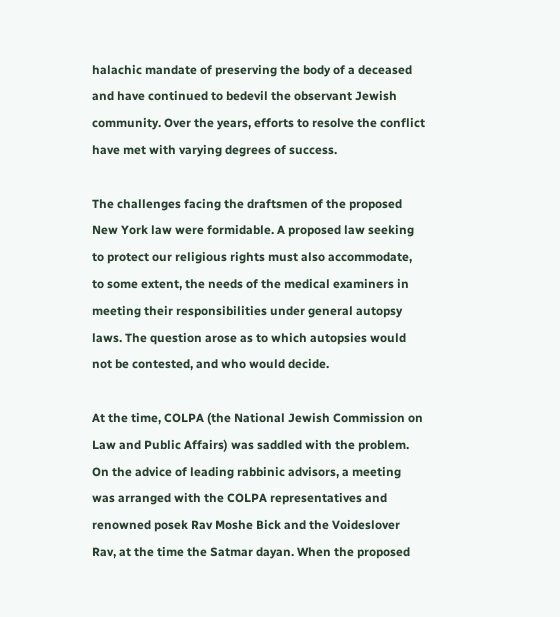halachic mandate of preserving the body of a deceased and have continued to bedevil the observant Jewish community. Over the years, efforts to resolve the conflict have met with varying degrees of success.

The challenges facing the draftsmen of the proposed New York law were formidable. A proposed law seeking to protect our religious rights must also accommodate, to some extent, the needs of the medical examiners in meeting their responsibilities under general autopsy laws. The question arose as to which autopsies would not be contested, and who would decide.

At the time, COLPA (the National Jewish Commission on Law and Public Affairs) was saddled with the problem. On the advice of leading rabbinic advisors, a meeting was arranged with the COLPA representatives and renowned posek Rav Moshe Bick and the Voideslover Rav, at the time the Satmar dayan. When the proposed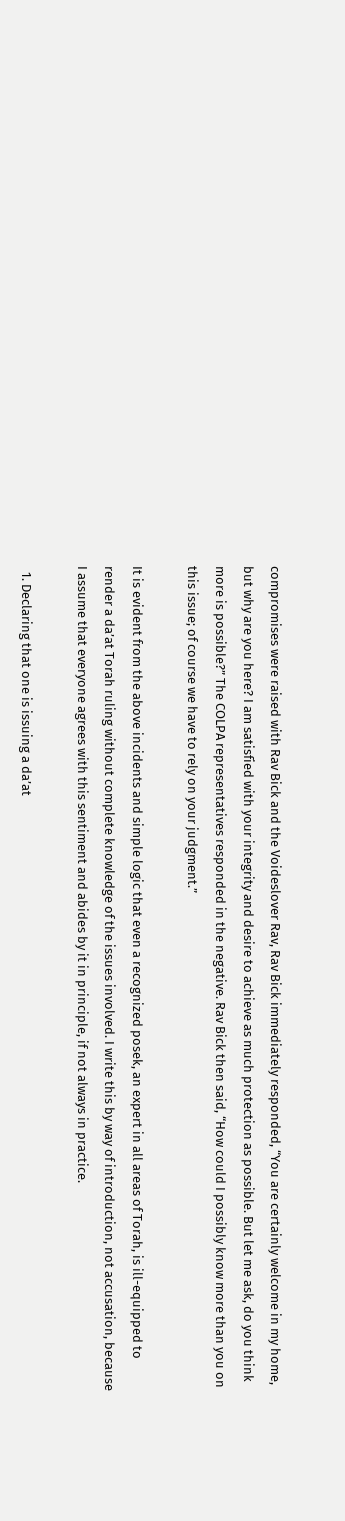compromises were raised with Rav Bick and the Voideslover Rav, Rav Bick immediately responded, “You are certainly welcome in my home, but why are you here? I am satisfied with your integrity and desire to achieve as much protection as possible. But let me ask, do you think more is possible?” The COLPA representatives responded in the negative. Rav Bick then said, “How could I possibly know more than you on this issue; of course we have to rely on your judgment.”

It is evident from the above incidents and simple logic that even a recognized posek, an expert in all areas of Torah, is ill-equipped to render a da’at Torah ruling without complete knowledge of the issues involved. I write this by way of introduction, not accusation, because I assume that everyone agrees with this sentiment and abides by it in principle, if not always in practice.

  1. Declaring that one is issuing a da’at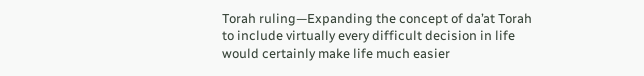Torah ruling—Expanding the concept of da’at Torah to include virtually every difficult decision in life would certainly make life much easier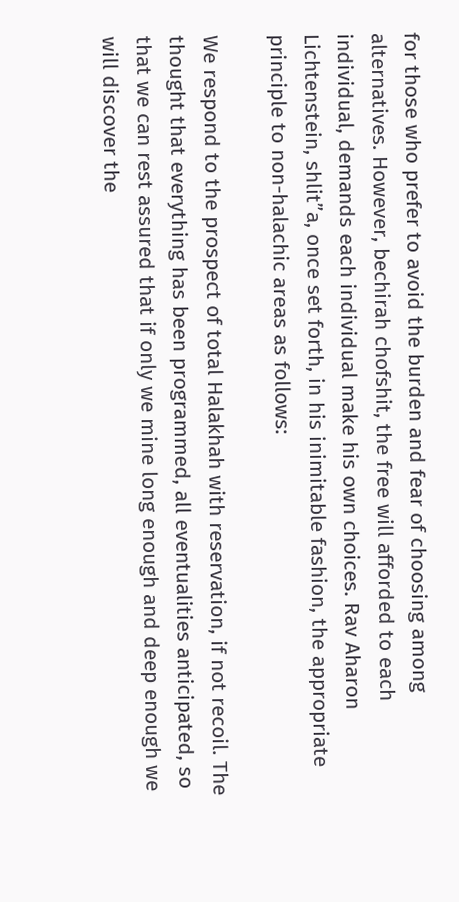for those who prefer to avoid the burden and fear of choosing among alternatives. However, bechirah chofshit, the free will afforded to each individual, demands each individual make his own choices. Rav Aharon Lichtenstein, shlit”a, once set forth, in his inimitable fashion, the appropriate principle to non-halachic areas as follows:

We respond to the prospect of total Halakhah with reservation, if not recoil. The thought that everything has been programmed, all eventualities anticipated, so that we can rest assured that if only we mine long enough and deep enough we will discover the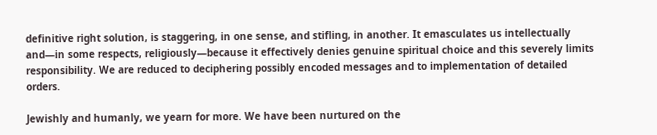definitive right solution, is staggering, in one sense, and stifling, in another. It emasculates us intellectually and—in some respects, religiously—because it effectively denies genuine spiritual choice and this severely limits responsibility. We are reduced to deciphering possibly encoded messages and to implementation of detailed orders.

Jewishly and humanly, we yearn for more. We have been nurtured on the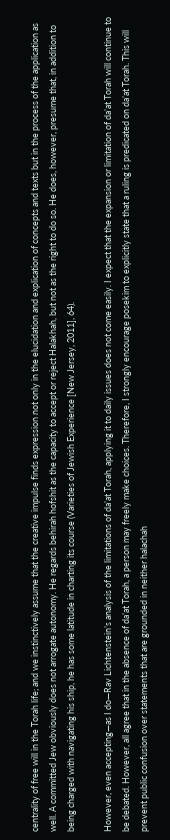centrality of free will in the Torah life; and we instinctively assume that the creative impulse finds expression not only in the elucidation and explication of concepts and texts but in the process of the application as well. A committed Jew obviously does not arrogate autonomy. He regards behirah hofshit as the capacity to accept or reject Halakhah, but not as the right to do so. He does, however, presume that, in addition to being charged with navigating his ship, he has some latitude in charting its course (Varieties of Jewish Experience [New Jersey, 2011], 64).

However, even accepting—as I do—Rav Lichtenstein’s analysis of the limitations of da’at Torah, applying it to daily issues does not come easily. I expect that the expansion or limitation of da’at Torah will continue to be debated. However, all agree that in the absence of da’at Torah, a person may freely make choices. Therefore, I strongly encourage posekim to explicitly state that a ruling is predicated on da’at Torah. This will prevent public confusion over statements that are grounded in neither halachah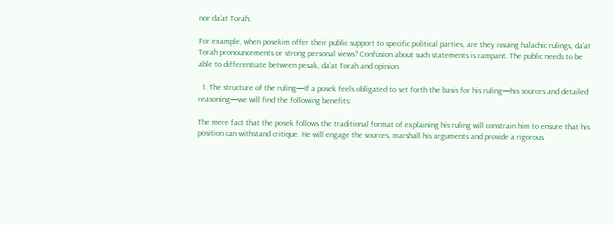nor da’at Torah.

For example, when posekim offer their public support to specific political parties, are they issuing halachic rulings, da’at Torah pronouncements or strong personal views? Confusion about such statements is rampant. The public needs to be able to differentiate between pesak, da’at Torah and opinion.

  1. The structure of the ruling—If a posek feels obligated to set forth the basis for his ruling—his sources and detailed reasoning—we will find the following benefits:

The mere fact that the posek follows the traditional format of explaining his ruling will constrain him to ensure that his position can withstand critique. He will engage the sources, marshall his arguments and provide a rigorous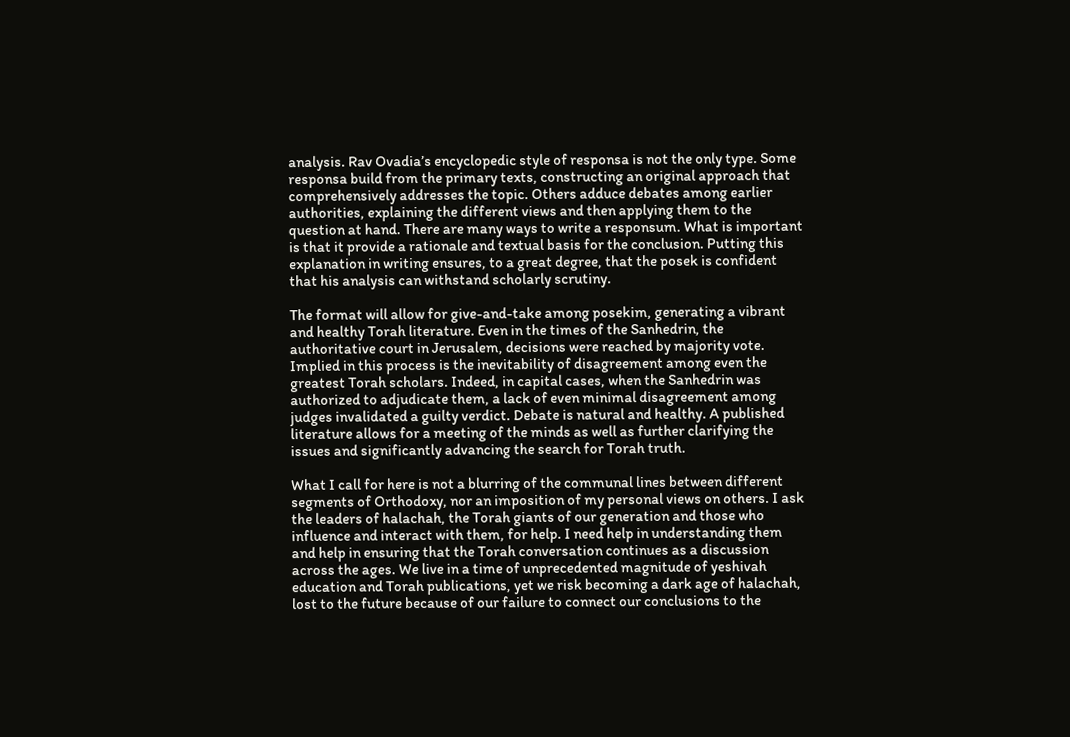analysis. Rav Ovadia’s encyclopedic style of responsa is not the only type. Some responsa build from the primary texts, constructing an original approach that comprehensively addresses the topic. Others adduce debates among earlier authorities, explaining the different views and then applying them to the question at hand. There are many ways to write a responsum. What is important is that it provide a rationale and textual basis for the conclusion. Putting this explanation in writing ensures, to a great degree, that the posek is confident that his analysis can withstand scholarly scrutiny.

The format will allow for give-and-take among posekim, generating a vibrant and healthy Torah literature. Even in the times of the Sanhedrin, the authoritative court in Jerusalem, decisions were reached by majority vote. Implied in this process is the inevitability of disagreement among even the greatest Torah scholars. Indeed, in capital cases, when the Sanhedrin was authorized to adjudicate them, a lack of even minimal disagreement among judges invalidated a guilty verdict. Debate is natural and healthy. A published literature allows for a meeting of the minds as well as further clarifying the issues and significantly advancing the search for Torah truth.

What I call for here is not a blurring of the communal lines between different segments of Orthodoxy, nor an imposition of my personal views on others. I ask the leaders of halachah, the Torah giants of our generation and those who influence and interact with them, for help. I need help in understanding them and help in ensuring that the Torah conversation continues as a discussion across the ages. We live in a time of unprecedented magnitude of yeshivah education and Torah publications, yet we risk becoming a dark age of halachah, lost to the future because of our failure to connect our conclusions to the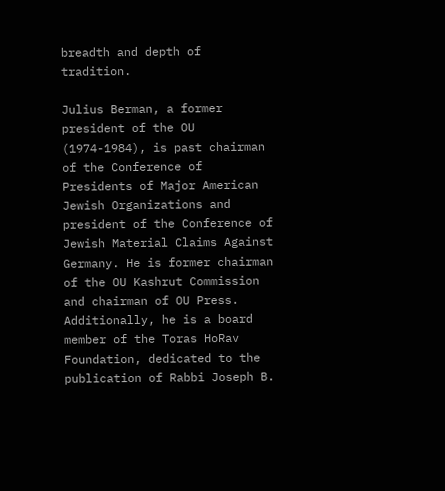breadth and depth of tradition.

Julius Berman, a former president of the OU (1974-1984), is past chairman of the Conference of Presidents of Major American Jewish Organizations and president of the Conference of Jewish Material Claims Against Germany. He is former chairman of the OU Kashrut Commission and chairman of OU Press. Additionally, he is a board member of the Toras HoRav Foundation, dedicated to the publication of Rabbi Joseph B.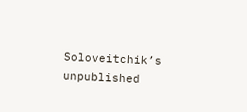Soloveitchik’s unpublished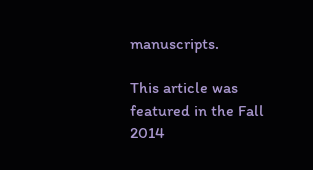manuscripts.

This article was featured in the Fall 2014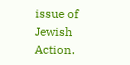issue of Jewish Action.